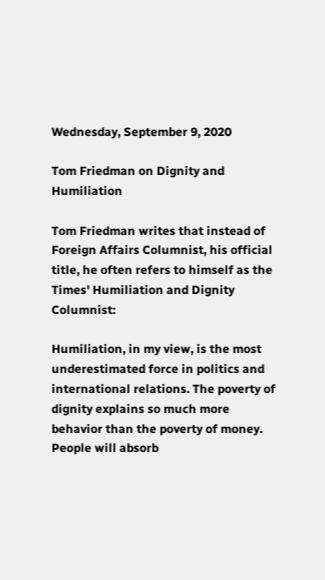Wednesday, September 9, 2020

Tom Friedman on Dignity and Humiliation

Tom Friedman writes that instead of Foreign Affairs Columnist, his official title, he often refers to himself as the Times' Humiliation and Dignity Columnist:

Humiliation, in my view, is the most underestimated force in politics and international relations. The poverty of dignity explains so much more behavior than the poverty of money. People will absorb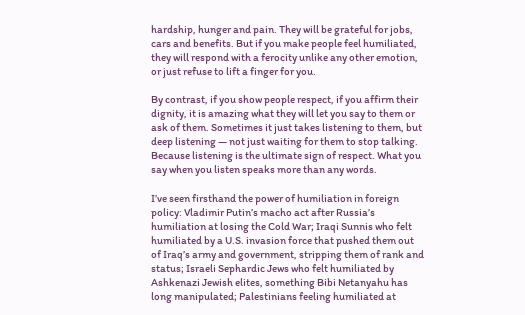hardship, hunger and pain. They will be grateful for jobs, cars and benefits. But if you make people feel humiliated, they will respond with a ferocity unlike any other emotion, or just refuse to lift a finger for you.

By contrast, if you show people respect, if you affirm their dignity, it is amazing what they will let you say to them or ask of them. Sometimes it just takes listening to them, but deep listening — not just waiting for them to stop talking. Because listening is the ultimate sign of respect. What you say when you listen speaks more than any words.

I’ve seen firsthand the power of humiliation in foreign policy: Vladimir Putin’s macho act after Russia’s humiliation at losing the Cold War; Iraqi Sunnis who felt humiliated by a U.S. invasion force that pushed them out of Iraq’s army and government, stripping them of rank and status; Israeli Sephardic Jews who felt humiliated by Ashkenazi Jewish elites, something Bibi Netanyahu has long manipulated; Palestinians feeling humiliated at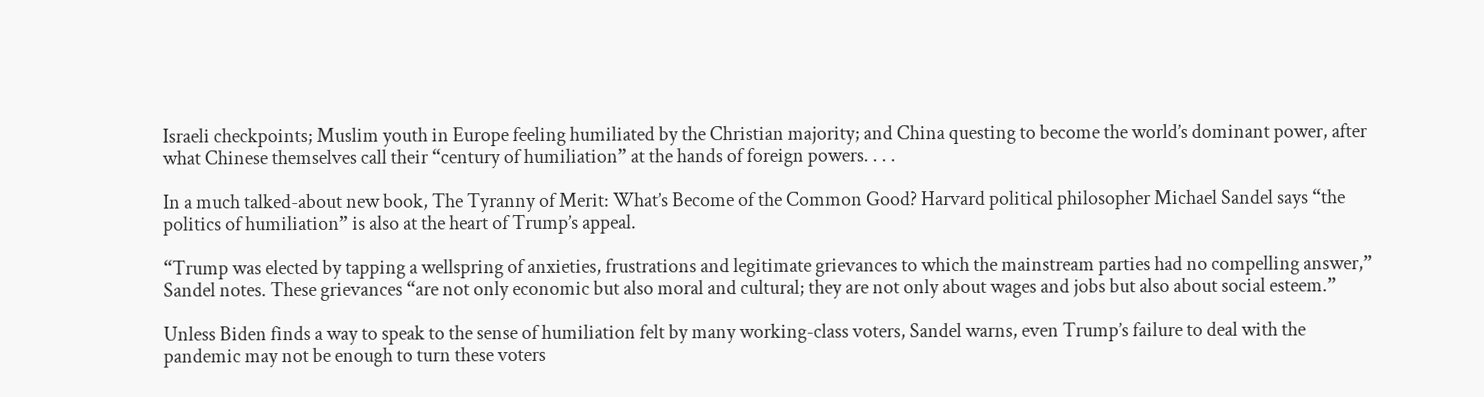Israeli checkpoints; Muslim youth in Europe feeling humiliated by the Christian majority; and China questing to become the world’s dominant power, after what Chinese themselves call their “century of humiliation” at the hands of foreign powers. . . .

In a much talked-about new book, The Tyranny of Merit: What’s Become of the Common Good? Harvard political philosopher Michael Sandel says “the politics of humiliation” is also at the heart of Trump’s appeal.

“Trump was elected by tapping a wellspring of anxieties, frustrations and legitimate grievances to which the mainstream parties had no compelling answer,” Sandel notes. These grievances “are not only economic but also moral and cultural; they are not only about wages and jobs but also about social esteem.”

Unless Biden finds a way to speak to the sense of humiliation felt by many working-class voters, Sandel warns, even Trump’s failure to deal with the pandemic may not be enough to turn these voters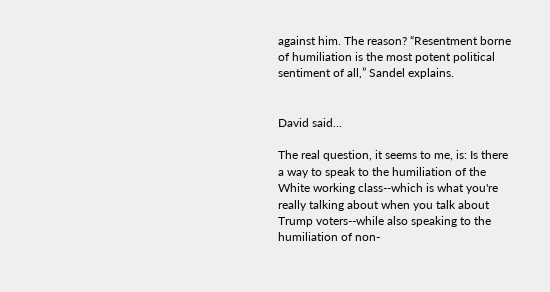against him. The reason? “Resentment borne of humiliation is the most potent political sentiment of all,” Sandel explains.


David said...

The real question, it seems to me, is: Is there a way to speak to the humiliation of the White working class--which is what you're really talking about when you talk about Trump voters--while also speaking to the humiliation of non-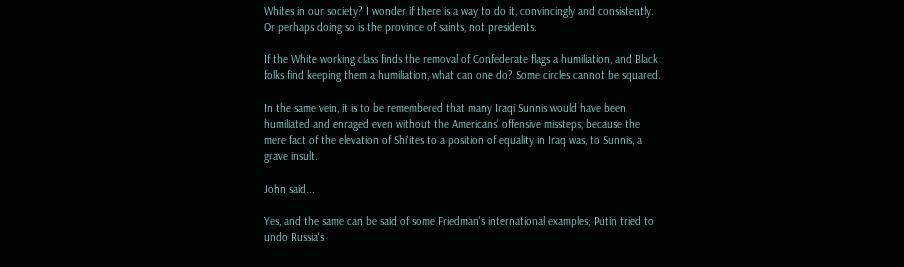Whites in our society? I wonder if there is a way to do it, convincingly and consistently. Or perhaps doing so is the province of saints, not presidents.

If the White working class finds the removal of Confederate flags a humiliation, and Black folks find keeping them a humiliation, what can one do? Some circles cannot be squared.

In the same vein, it is to be remembered that many Iraqi Sunnis would have been humiliated and enraged even without the Americans' offensive missteps, because the mere fact of the elevation of Shi'ites to a position of equality in Iraq was, to Sunnis, a grave insult.

John said...

Yes, and the same can be said of some Friedman's international examples; Putin tried to undo Russia's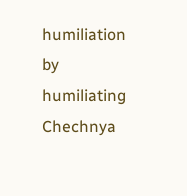humiliation by humiliating Chechnya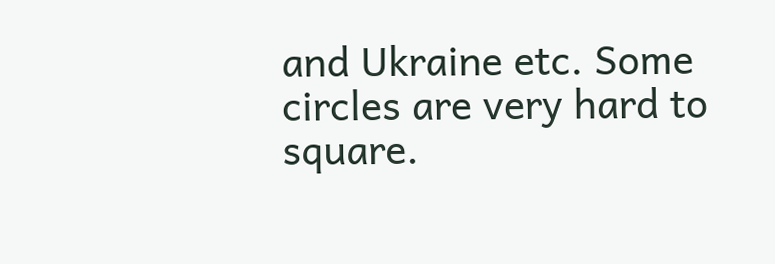and Ukraine etc. Some circles are very hard to square.